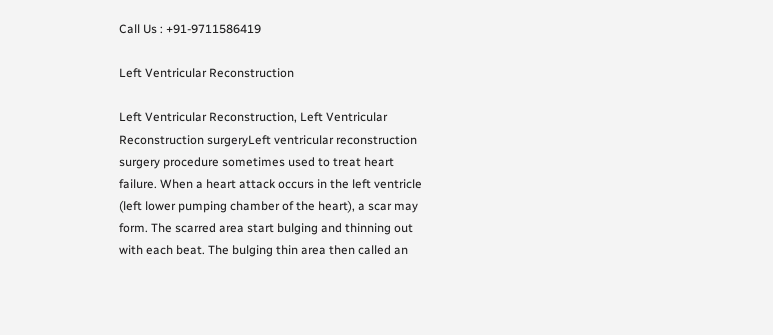Call Us : +91-9711586419

Left Ventricular Reconstruction

Left Ventricular Reconstruction, Left Ventricular Reconstruction surgeryLeft ventricular reconstruction surgery procedure sometimes used to treat heart failure. When a heart attack occurs in the left ventricle (left lower pumping chamber of the heart), a scar may form. The scarred area start bulging and thinning out with each beat. The bulging thin area then called an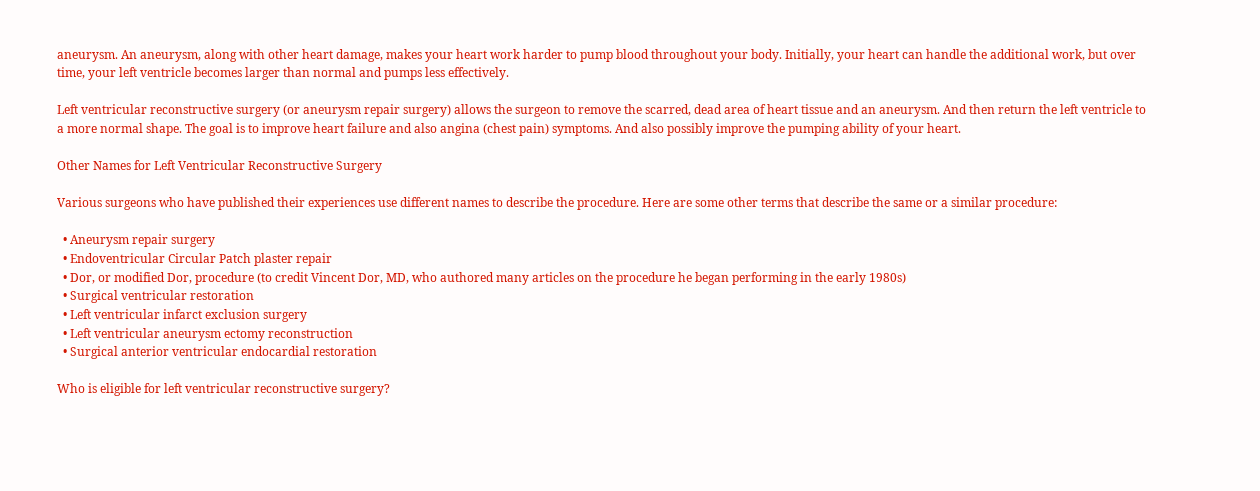aneurysm. An aneurysm, along with other heart damage, makes your heart work harder to pump blood throughout your body. Initially, your heart can handle the additional work, but over time, your left ventricle becomes larger than normal and pumps less effectively.

Left ventricular reconstructive surgery (or aneurysm repair surgery) allows the surgeon to remove the scarred, dead area of heart tissue and an aneurysm. And then return the left ventricle to a more normal shape. The goal is to improve heart failure and also angina (chest pain) symptoms. And also possibly improve the pumping ability of your heart.

Other Names for Left Ventricular Reconstructive Surgery

Various surgeons who have published their experiences use different names to describe the procedure. Here are some other terms that describe the same or a similar procedure:

  • Aneurysm repair surgery
  • Endoventricular Circular Patch plaster repair
  • Dor, or modified Dor, procedure (to credit Vincent Dor, MD, who authored many articles on the procedure he began performing in the early 1980s)
  • Surgical ventricular restoration
  • Left ventricular infarct exclusion surgery
  • Left ventricular aneurysm ectomy reconstruction
  • Surgical anterior ventricular endocardial restoration

Who is eligible for left ventricular reconstructive surgery?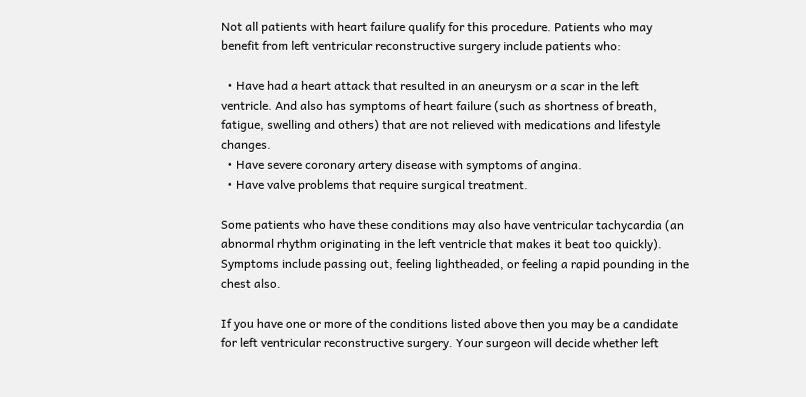Not all patients with heart failure qualify for this procedure. Patients who may benefit from left ventricular reconstructive surgery include patients who:

  • Have had a heart attack that resulted in an aneurysm or a scar in the left ventricle. And also has symptoms of heart failure (such as shortness of breath, fatigue, swelling and others) that are not relieved with medications and lifestyle changes.
  • Have severe coronary artery disease with symptoms of angina.
  • Have valve problems that require surgical treatment.

Some patients who have these conditions may also have ventricular tachycardia (an abnormal rhythm originating in the left ventricle that makes it beat too quickly). Symptoms include passing out, feeling lightheaded, or feeling a rapid pounding in the chest also.

If you have one or more of the conditions listed above then you may be a candidate for left ventricular reconstructive surgery. Your surgeon will decide whether left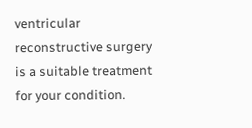ventricular reconstructive surgery is a suitable treatment for your condition.